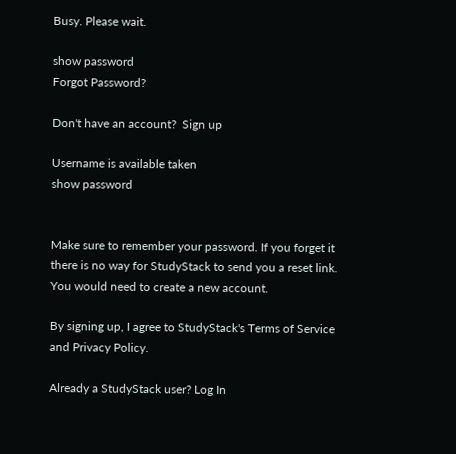Busy. Please wait.

show password
Forgot Password?

Don't have an account?  Sign up

Username is available taken
show password


Make sure to remember your password. If you forget it there is no way for StudyStack to send you a reset link. You would need to create a new account.

By signing up, I agree to StudyStack's Terms of Service and Privacy Policy.

Already a StudyStack user? Log In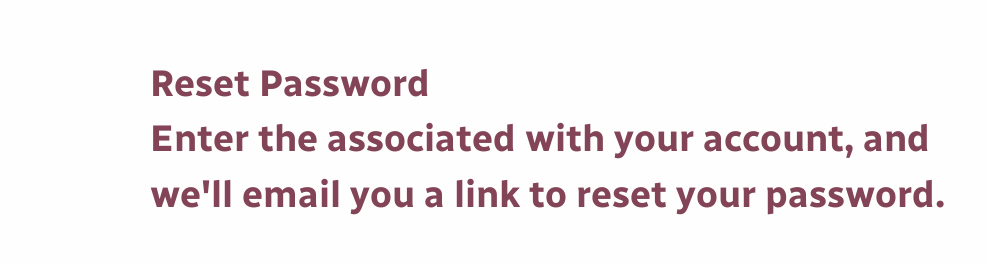Reset Password
Enter the associated with your account, and we'll email you a link to reset your password.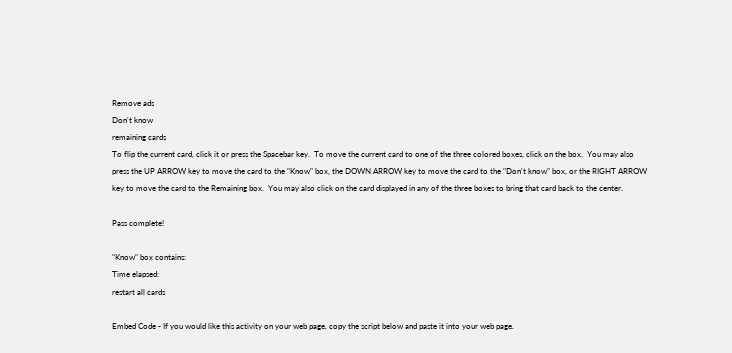Remove ads
Don't know
remaining cards
To flip the current card, click it or press the Spacebar key.  To move the current card to one of the three colored boxes, click on the box.  You may also press the UP ARROW key to move the card to the "Know" box, the DOWN ARROW key to move the card to the "Don't know" box, or the RIGHT ARROW key to move the card to the Remaining box.  You may also click on the card displayed in any of the three boxes to bring that card back to the center.

Pass complete!

"Know" box contains:
Time elapsed:
restart all cards

Embed Code - If you would like this activity on your web page, copy the script below and paste it into your web page.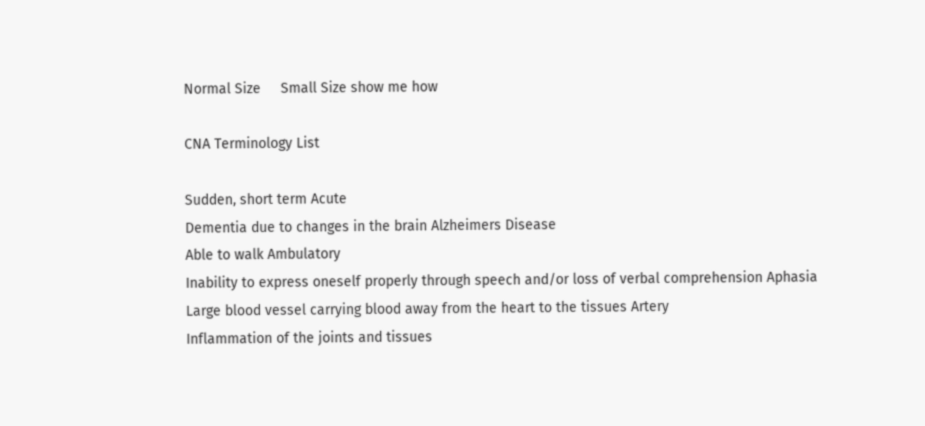Normal Size     Small Size show me how

CNA Terminology List

Sudden, short term Acute
Dementia due to changes in the brain Alzheimers Disease
Able to walk Ambulatory
Inability to express oneself properly through speech and/or loss of verbal comprehension Aphasia
Large blood vessel carrying blood away from the heart to the tissues Artery
Inflammation of the joints and tissues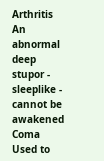Arthritis
An abnormal deep stupor - sleeplike - cannot be awakened Coma
Used to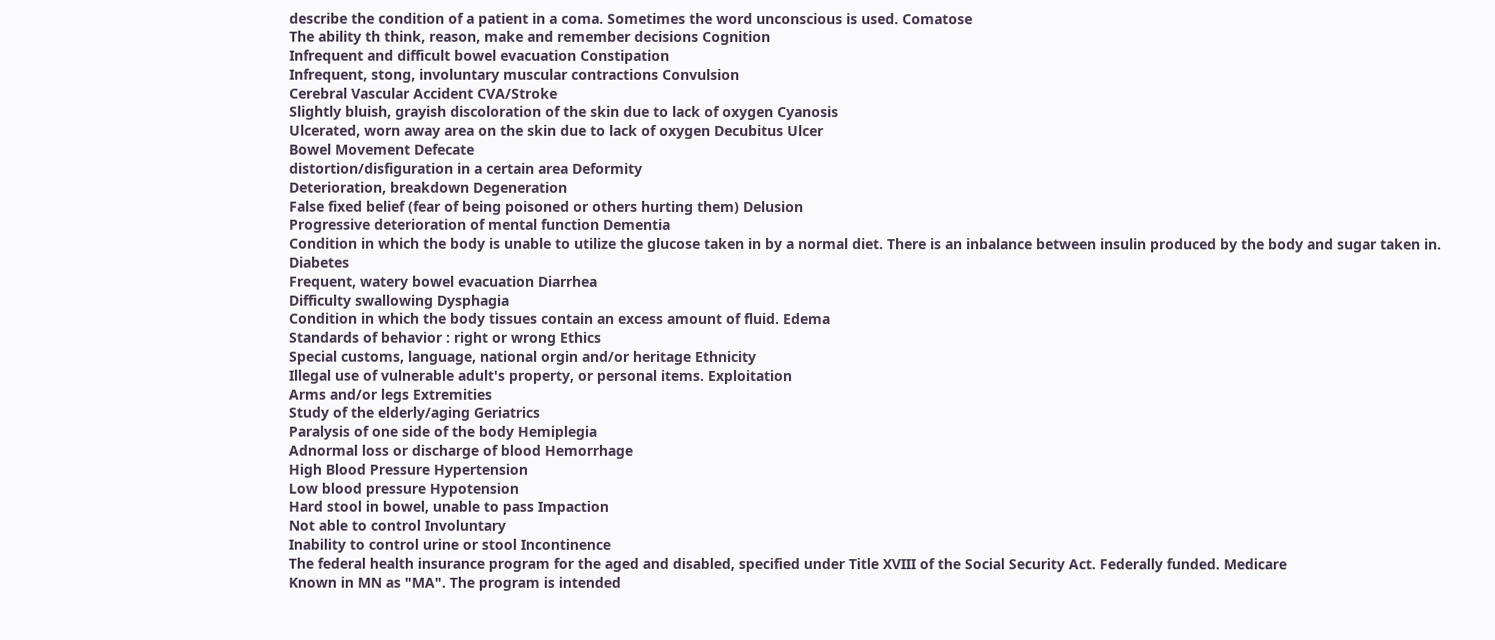describe the condition of a patient in a coma. Sometimes the word unconscious is used. Comatose
The ability th think, reason, make and remember decisions Cognition
Infrequent and difficult bowel evacuation Constipation
Infrequent, stong, involuntary muscular contractions Convulsion
Cerebral Vascular Accident CVA/Stroke
Slightly bluish, grayish discoloration of the skin due to lack of oxygen Cyanosis
Ulcerated, worn away area on the skin due to lack of oxygen Decubitus Ulcer
Bowel Movement Defecate
distortion/disfiguration in a certain area Deformity
Deterioration, breakdown Degeneration
False fixed belief (fear of being poisoned or others hurting them) Delusion
Progressive deterioration of mental function Dementia
Condition in which the body is unable to utilize the glucose taken in by a normal diet. There is an inbalance between insulin produced by the body and sugar taken in. Diabetes
Frequent, watery bowel evacuation Diarrhea
Difficulty swallowing Dysphagia
Condition in which the body tissues contain an excess amount of fluid. Edema
Standards of behavior : right or wrong Ethics
Special customs, language, national orgin and/or heritage Ethnicity
Illegal use of vulnerable adult's property, or personal items. Exploitation
Arms and/or legs Extremities
Study of the elderly/aging Geriatrics
Paralysis of one side of the body Hemiplegia
Adnormal loss or discharge of blood Hemorrhage
High Blood Pressure Hypertension
Low blood pressure Hypotension
Hard stool in bowel, unable to pass Impaction
Not able to control Involuntary
Inability to control urine or stool Incontinence
The federal health insurance program for the aged and disabled, specified under Title XVIII of the Social Security Act. Federally funded. Medicare
Known in MN as "MA". The program is intended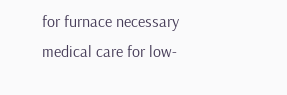for furnace necessary medical care for low-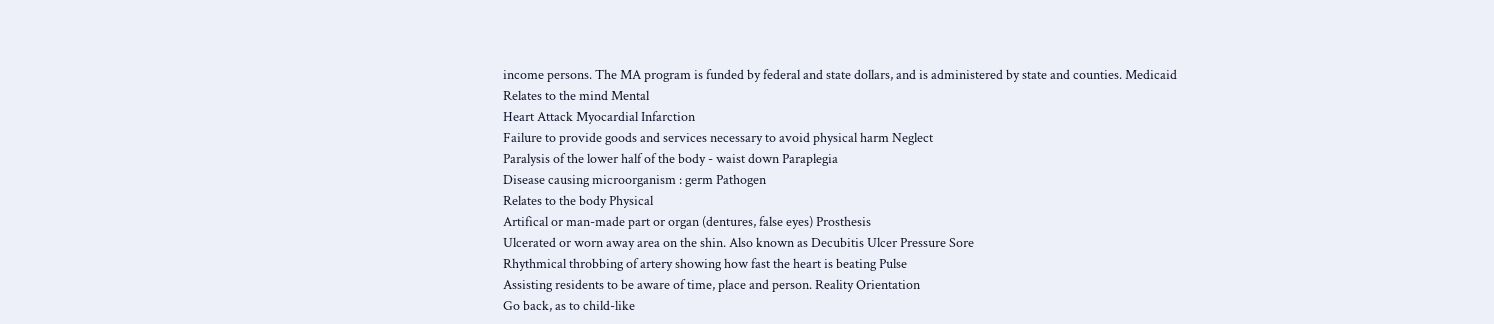income persons. The MA program is funded by federal and state dollars, and is administered by state and counties. Medicaid
Relates to the mind Mental
Heart Attack Myocardial Infarction
Failure to provide goods and services necessary to avoid physical harm Neglect
Paralysis of the lower half of the body - waist down Paraplegia
Disease causing microorganism : germ Pathogen
Relates to the body Physical
Artifical or man-made part or organ (dentures, false eyes) Prosthesis
Ulcerated or worn away area on the shin. Also known as Decubitis Ulcer Pressure Sore
Rhythmical throbbing of artery showing how fast the heart is beating Pulse
Assisting residents to be aware of time, place and person. Reality Orientation
Go back, as to child-like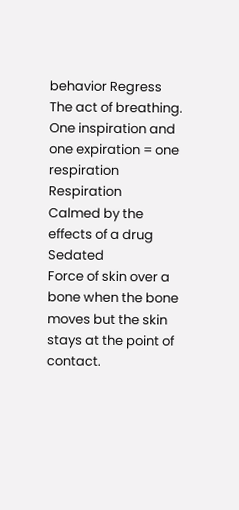behavior Regress
The act of breathing. One inspiration and one expiration = one respiration Respiration
Calmed by the effects of a drug Sedated
Force of skin over a bone when the bone moves but the skin stays at the point of contact.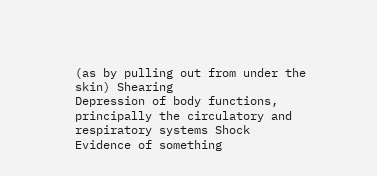(as by pulling out from under the skin) Shearing
Depression of body functions, principally the circulatory and respiratory systems Shock
Evidence of something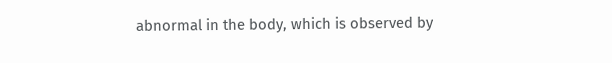abnormal in the body, which is observed by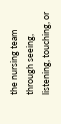the nursing team through seeing, listening, touching, or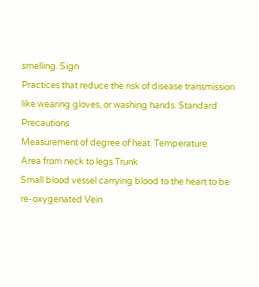smelling. Sign
Practices that reduce the risk of disease transmission like wearing gloves, or washing hands. Standard Precautions
Measurement of degree of heat. Temperature
Area from neck to legs Trunk
Small blood vessel carrying blood to the heart to be re-oxygenated Vein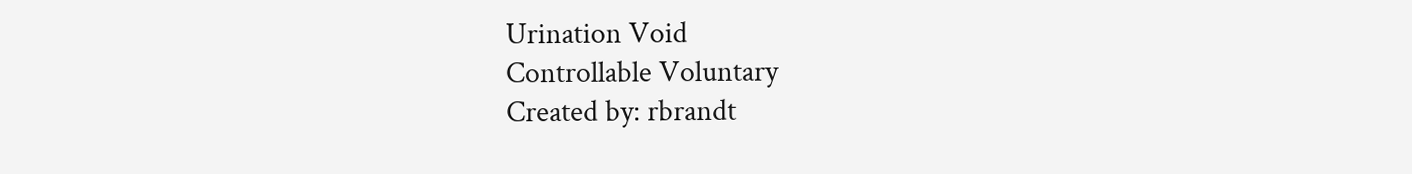Urination Void
Controllable Voluntary
Created by: rbrandt